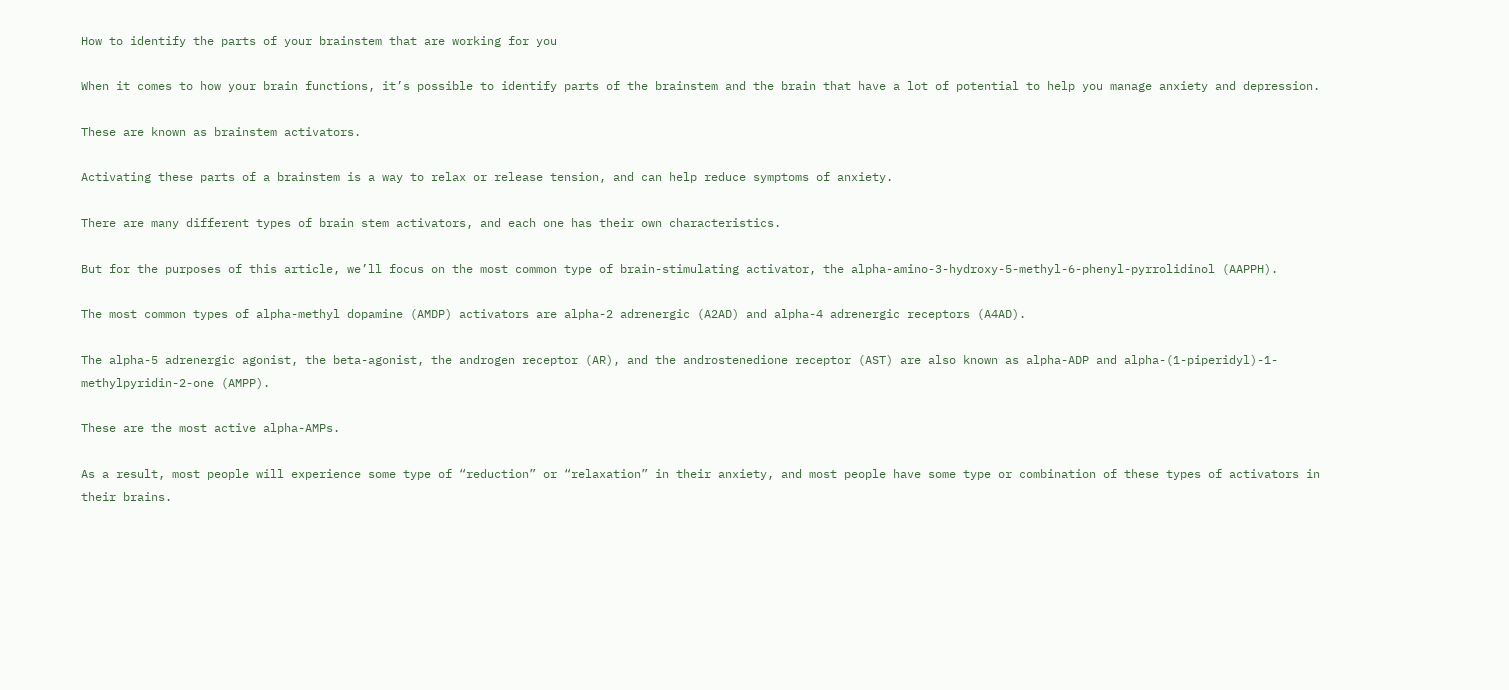How to identify the parts of your brainstem that are working for you

When it comes to how your brain functions, it’s possible to identify parts of the brainstem and the brain that have a lot of potential to help you manage anxiety and depression.

These are known as brainstem activators.

Activating these parts of a brainstem is a way to relax or release tension, and can help reduce symptoms of anxiety.

There are many different types of brain stem activators, and each one has their own characteristics.

But for the purposes of this article, we’ll focus on the most common type of brain-stimulating activator, the alpha-amino-3-hydroxy-5-methyl-6-phenyl-pyrrolidinol (AAPPH).

The most common types of alpha-methyl dopamine (AMDP) activators are alpha-2 adrenergic (A2AD) and alpha-4 adrenergic receptors (A4AD).

The alpha-5 adrenergic agonist, the beta-agonist, the androgen receptor (AR), and the androstenedione receptor (AST) are also known as alpha-ADP and alpha-(1-piperidyl)-1-methylpyridin-2-one (AMPP).

These are the most active alpha-AMPs.

As a result, most people will experience some type of “reduction” or “relaxation” in their anxiety, and most people have some type or combination of these types of activators in their brains.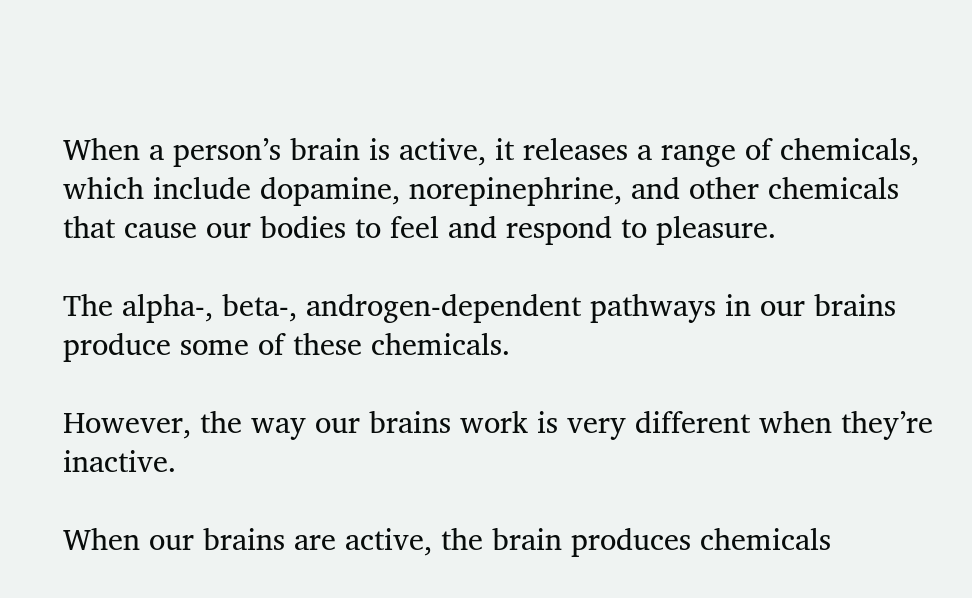When a person’s brain is active, it releases a range of chemicals, which include dopamine, norepinephrine, and other chemicals that cause our bodies to feel and respond to pleasure.

The alpha-, beta-, androgen-dependent pathways in our brains produce some of these chemicals.

However, the way our brains work is very different when they’re inactive.

When our brains are active, the brain produces chemicals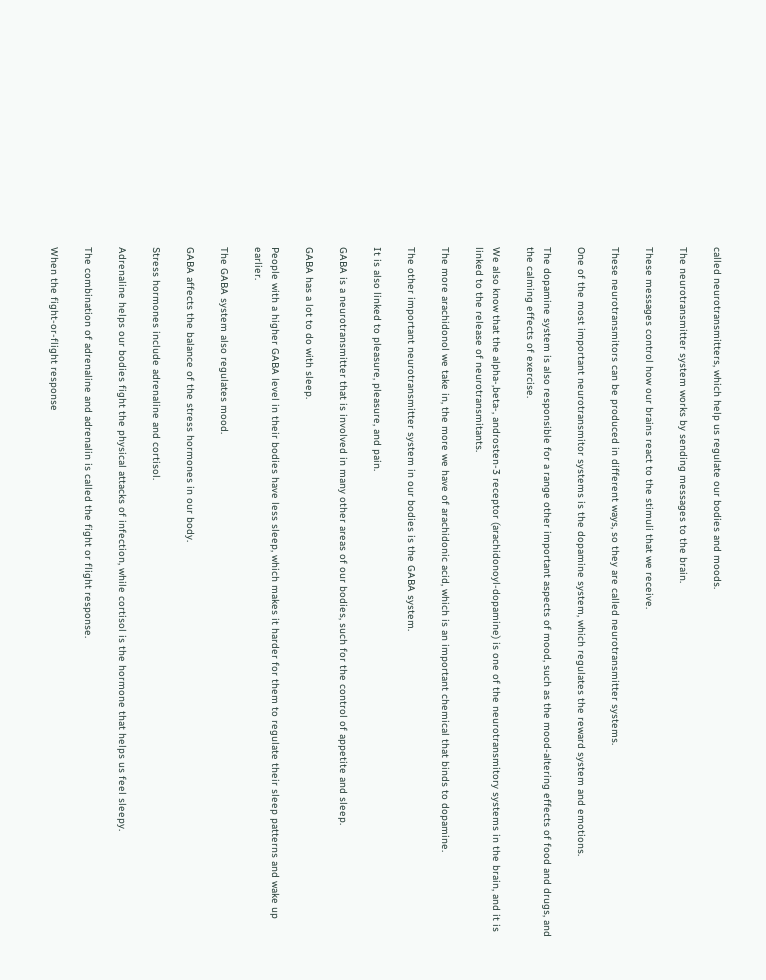called neurotransmitters, which help us regulate our bodies and moods.

The neurotransmitter system works by sending messages to the brain.

These messages control how our brains react to the stimuli that we receive.

These neurotransmitors can be produced in different ways, so they are called neurotransmitter systems.

One of the most important neurotransmitor systems is the dopamine system, which regulates the reward system and emotions.

The dopamine system is also responsible for a range other important aspects of mood, such as the mood-altering effects of food and drugs, and the calming effects of exercise.

We also know that the alpha-,beta-, androsten-3 receptor (arachidonoyl-dopamine) is one of the neurotransmitory systems in the brain, and it is linked to the release of neurotransmitants.

The more arachidonol we take in, the more we have of arachidonic acid, which is an important chemical that binds to dopamine.

The other important neurotransmitter system in our bodies is the GABA system.

It is also linked to pleasure, pleasure, and pain.

GABA is a neurotransmitter that is involved in many other areas of our bodies, such for the control of appetite and sleep.

GABA has a lot to do with sleep.

People with a higher GABA level in their bodies have less sleep, which makes it harder for them to regulate their sleep patterns and wake up earlier.

The GABA system also regulates mood.

GABA affects the balance of the stress hormones in our body.

Stress hormones include adrenaline and cortisol.

Adrenaline helps our bodies fight the physical attacks of infection, while cortisol is the hormone that helps us feel sleepy.

The combination of adrenaline and adrenalin is called the fight or flight response.

When the fight-or-flight response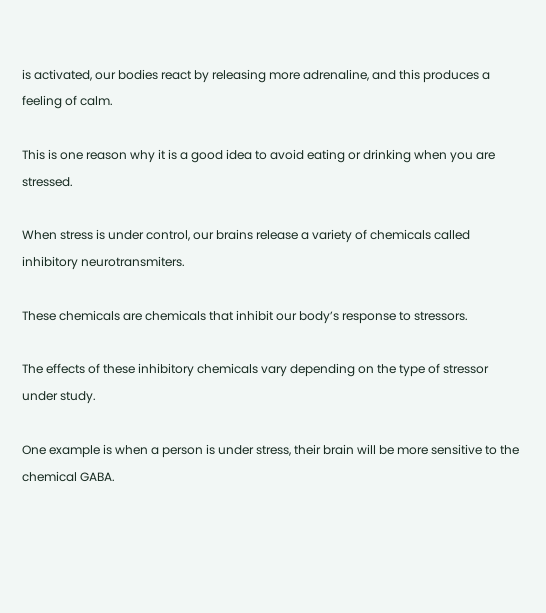is activated, our bodies react by releasing more adrenaline, and this produces a feeling of calm.

This is one reason why it is a good idea to avoid eating or drinking when you are stressed.

When stress is under control, our brains release a variety of chemicals called inhibitory neurotransmiters.

These chemicals are chemicals that inhibit our body’s response to stressors.

The effects of these inhibitory chemicals vary depending on the type of stressor under study.

One example is when a person is under stress, their brain will be more sensitive to the chemical GABA.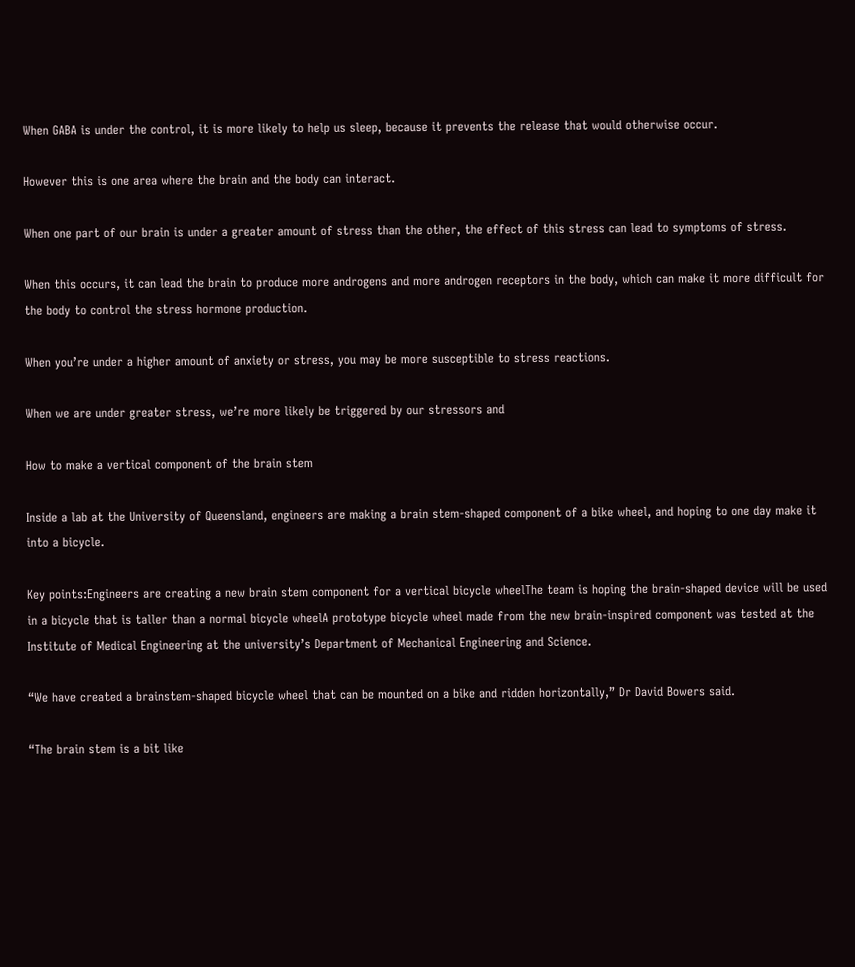When GABA is under the control, it is more likely to help us sleep, because it prevents the release that would otherwise occur.

However this is one area where the brain and the body can interact.

When one part of our brain is under a greater amount of stress than the other, the effect of this stress can lead to symptoms of stress.

When this occurs, it can lead the brain to produce more androgens and more androgen receptors in the body, which can make it more difficult for the body to control the stress hormone production.

When you’re under a higher amount of anxiety or stress, you may be more susceptible to stress reactions.

When we are under greater stress, we’re more likely be triggered by our stressors and

How to make a vertical component of the brain stem

Inside a lab at the University of Queensland, engineers are making a brain stem-shaped component of a bike wheel, and hoping to one day make it into a bicycle.

Key points:Engineers are creating a new brain stem component for a vertical bicycle wheelThe team is hoping the brain-shaped device will be used in a bicycle that is taller than a normal bicycle wheelA prototype bicycle wheel made from the new brain-inspired component was tested at the Institute of Medical Engineering at the university’s Department of Mechanical Engineering and Science.

“We have created a brainstem-shaped bicycle wheel that can be mounted on a bike and ridden horizontally,” Dr David Bowers said.

“The brain stem is a bit like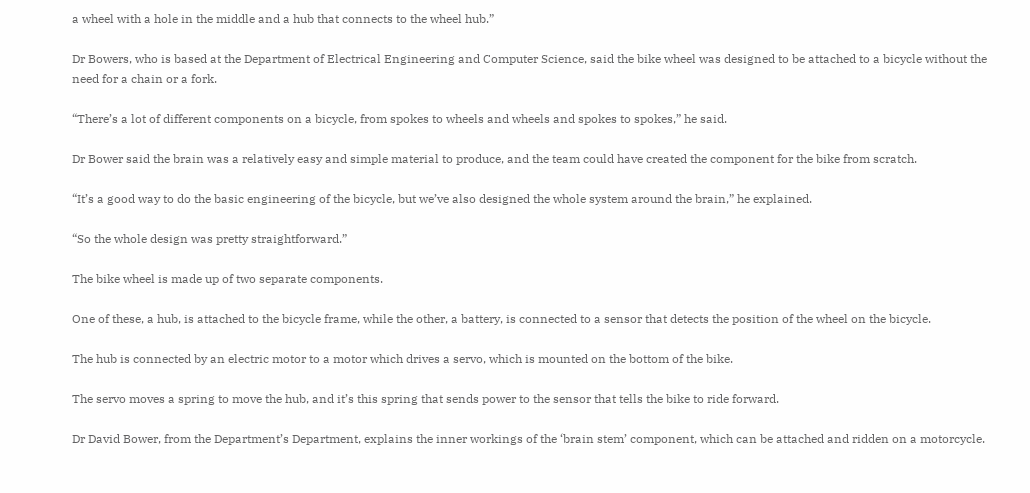a wheel with a hole in the middle and a hub that connects to the wheel hub.”

Dr Bowers, who is based at the Department of Electrical Engineering and Computer Science, said the bike wheel was designed to be attached to a bicycle without the need for a chain or a fork.

“There’s a lot of different components on a bicycle, from spokes to wheels and wheels and spokes to spokes,” he said.

Dr Bower said the brain was a relatively easy and simple material to produce, and the team could have created the component for the bike from scratch.

“It’s a good way to do the basic engineering of the bicycle, but we’ve also designed the whole system around the brain,” he explained.

“So the whole design was pretty straightforward.”

The bike wheel is made up of two separate components.

One of these, a hub, is attached to the bicycle frame, while the other, a battery, is connected to a sensor that detects the position of the wheel on the bicycle.

The hub is connected by an electric motor to a motor which drives a servo, which is mounted on the bottom of the bike.

The servo moves a spring to move the hub, and it’s this spring that sends power to the sensor that tells the bike to ride forward.

Dr David Bower, from the Department’s Department, explains the inner workings of the ‘brain stem’ component, which can be attached and ridden on a motorcycle.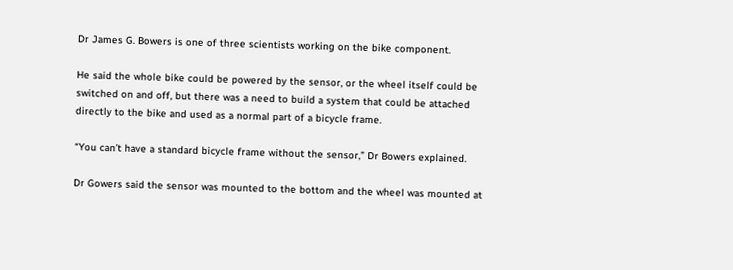Dr James G. Bowers is one of three scientists working on the bike component.

He said the whole bike could be powered by the sensor, or the wheel itself could be switched on and off, but there was a need to build a system that could be attached directly to the bike and used as a normal part of a bicycle frame.

“You can’t have a standard bicycle frame without the sensor,” Dr Bowers explained.

Dr Gowers said the sensor was mounted to the bottom and the wheel was mounted at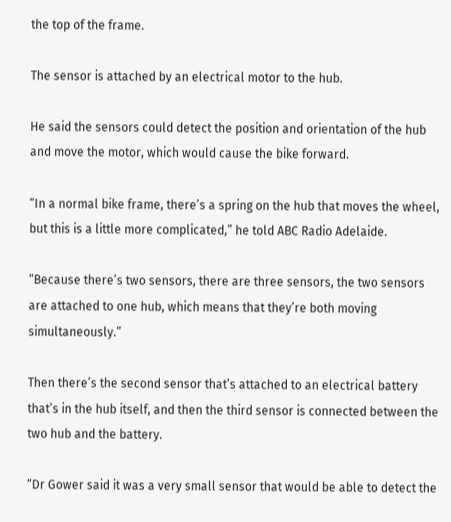the top of the frame.

The sensor is attached by an electrical motor to the hub.

He said the sensors could detect the position and orientation of the hub and move the motor, which would cause the bike forward.

“In a normal bike frame, there’s a spring on the hub that moves the wheel, but this is a little more complicated,” he told ABC Radio Adelaide.

“Because there’s two sensors, there are three sensors, the two sensors are attached to one hub, which means that they’re both moving simultaneously.”

Then there’s the second sensor that’s attached to an electrical battery that’s in the hub itself, and then the third sensor is connected between the two hub and the battery.

“Dr Gower said it was a very small sensor that would be able to detect the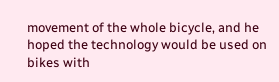movement of the whole bicycle, and he hoped the technology would be used on bikes with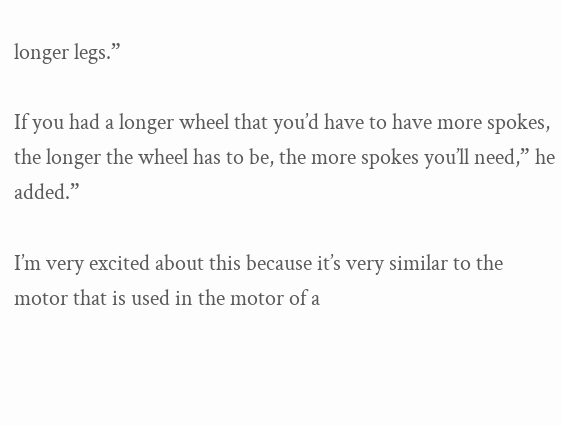longer legs.”

If you had a longer wheel that you’d have to have more spokes, the longer the wheel has to be, the more spokes you’ll need,” he added.”

I’m very excited about this because it’s very similar to the motor that is used in the motor of a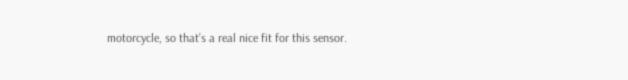motorcycle, so that’s a real nice fit for this sensor.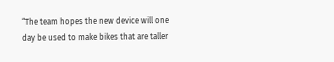“The team hopes the new device will one day be used to make bikes that are taller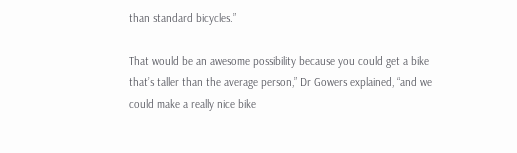than standard bicycles.”

That would be an awesome possibility because you could get a bike that’s taller than the average person,” Dr Gowers explained, “and we could make a really nice bike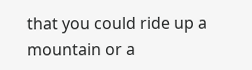that you could ride up a mountain or a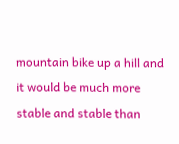mountain bike up a hill and it would be much more stable and stable than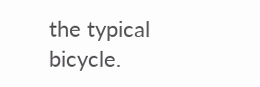the typical bicycle.